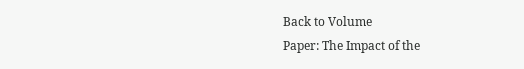Back to Volume
Paper: The Impact of the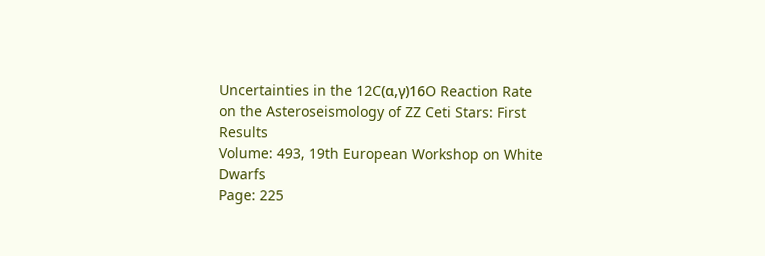Uncertainties in the 12C(α,γ)16O Reaction Rate on the Asteroseismology of ZZ Ceti Stars: First Results
Volume: 493, 19th European Workshop on White Dwarfs
Page: 225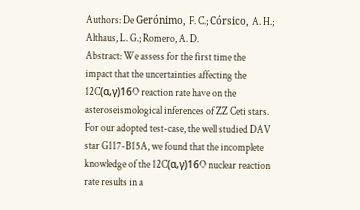Authors: De Gerónimo, F. C.; Córsico, A. H.; Althaus, L. G.; Romero, A. D.
Abstract: We assess for the first time the impact that the uncertainties affecting the 12C(α,γ)16O reaction rate have on the asteroseismological inferences of ZZ Ceti stars. For our adopted test-case, the well studied DAV star G117-B15A, we found that the incomplete knowledge of the 12C(α,γ)16O nuclear reaction rate results in a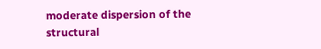moderate dispersion of the structural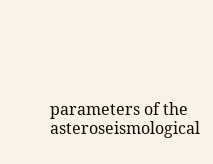parameters of the asteroseismological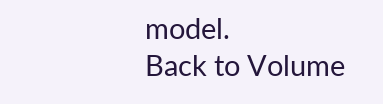model.
Back to Volume